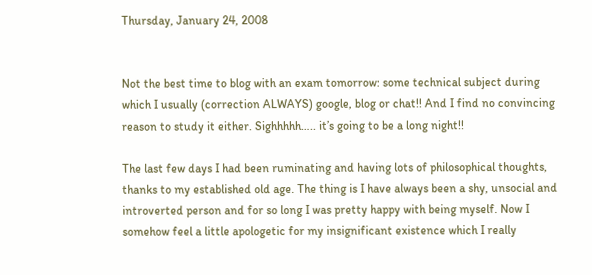Thursday, January 24, 2008


Not the best time to blog with an exam tomorrow: some technical subject during which I usually (correction ALWAYS) google, blog or chat!! And I find no convincing reason to study it either. Sighhhhh….. it’s going to be a long night!!

The last few days I had been ruminating and having lots of philosophical thoughts, thanks to my established old age. The thing is I have always been a shy, unsocial and introverted person and for so long I was pretty happy with being myself. Now I somehow feel a little apologetic for my insignificant existence which I really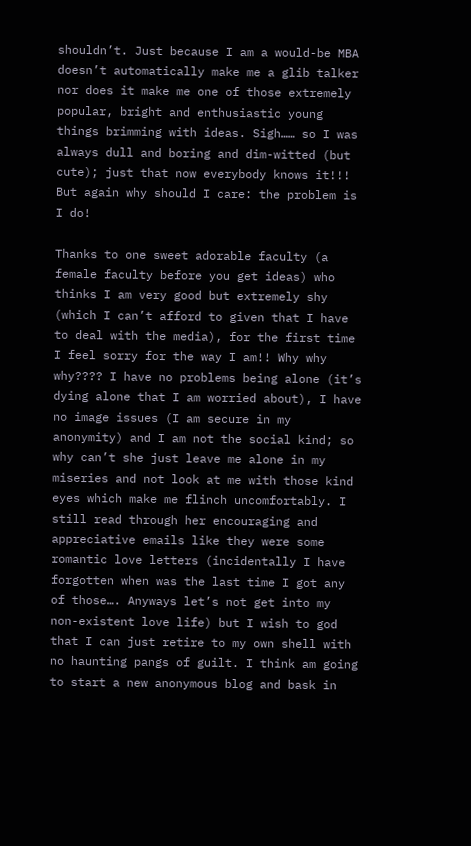shouldn’t. Just because I am a would-be MBA doesn’t automatically make me a glib talker nor does it make me one of those extremely popular, bright and enthusiastic young things brimming with ideas. Sigh…… so I was always dull and boring and dim-witted (but cute); just that now everybody knows it!!! But again why should I care: the problem is I do!

Thanks to one sweet adorable faculty (a female faculty before you get ideas) who thinks I am very good but extremely shy (which I can’t afford to given that I have to deal with the media), for the first time I feel sorry for the way I am!! Why why why???? I have no problems being alone (it’s dying alone that I am worried about), I have no image issues (I am secure in my anonymity) and I am not the social kind; so why can’t she just leave me alone in my miseries and not look at me with those kind eyes which make me flinch uncomfortably. I still read through her encouraging and appreciative emails like they were some romantic love letters (incidentally I have forgotten when was the last time I got any of those…. Anyways let’s not get into my non-existent love life) but I wish to god that I can just retire to my own shell with no haunting pangs of guilt. I think am going to start a new anonymous blog and bask in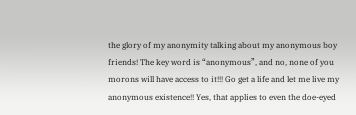the glory of my anonymity talking about my anonymous boy friends! The key word is “anonymous”, and no, none of you morons will have access to it!!! Go get a life and let me live my anonymous existence!! Yes, that applies to even the doe-eyed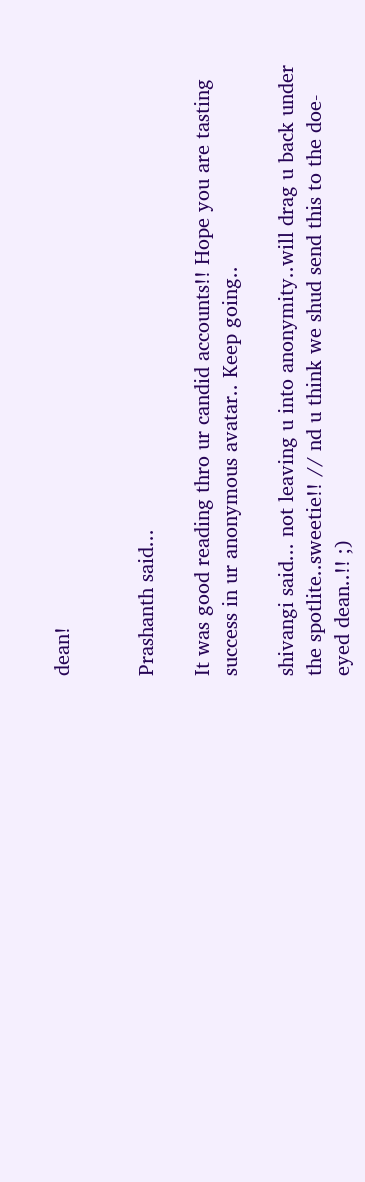dean!


Prashanth said...

It was good reading thro ur candid accounts!! Hope you are tasting success in ur anonymous avatar.. Keep going..

shivangi said... not leaving u into anonymity..will drag u back under the spotlite..sweetie!! // nd u think we shud send this to the doe-eyed dean..!! ;)